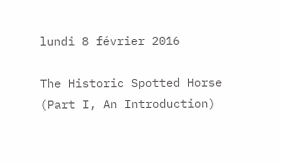lundi 8 février 2016

The Historic Spotted Horse (Part I, An Introduction)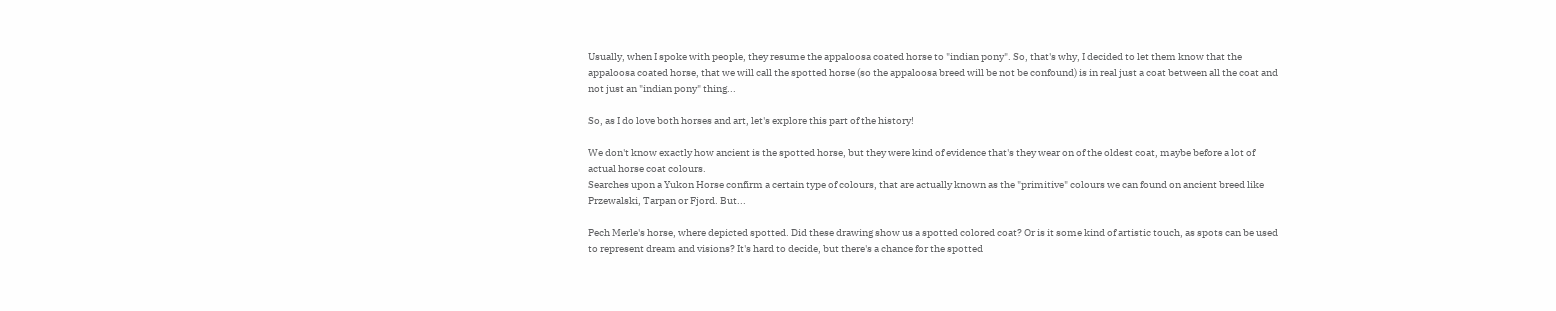Usually, when I spoke with people, they resume the appaloosa coated horse to "indian pony". So, that's why, I decided to let them know that the appaloosa coated horse, that we will call the spotted horse (so the appaloosa breed will be not be confound) is in real just a coat between all the coat and not just an "indian pony" thing...

So, as I do love both horses and art, let's explore this part of the history!

We don't know exactly how ancient is the spotted horse, but they were kind of evidence that's they wear on of the oldest coat, maybe before a lot of actual horse coat colours.
Searches upon a Yukon Horse confirm a certain type of colours, that are actually known as the "primitive" colours we can found on ancient breed like Przewalski, Tarpan or Fjord. But...

Pech Merle's horse, where depicted spotted. Did these drawing show us a spotted colored coat? Or is it some kind of artistic touch, as spots can be used to represent dream and visions? It's hard to decide, but there's a chance for the spotted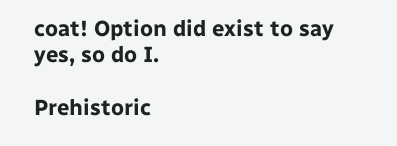coat! Option did exist to say yes, so do I.

Prehistoric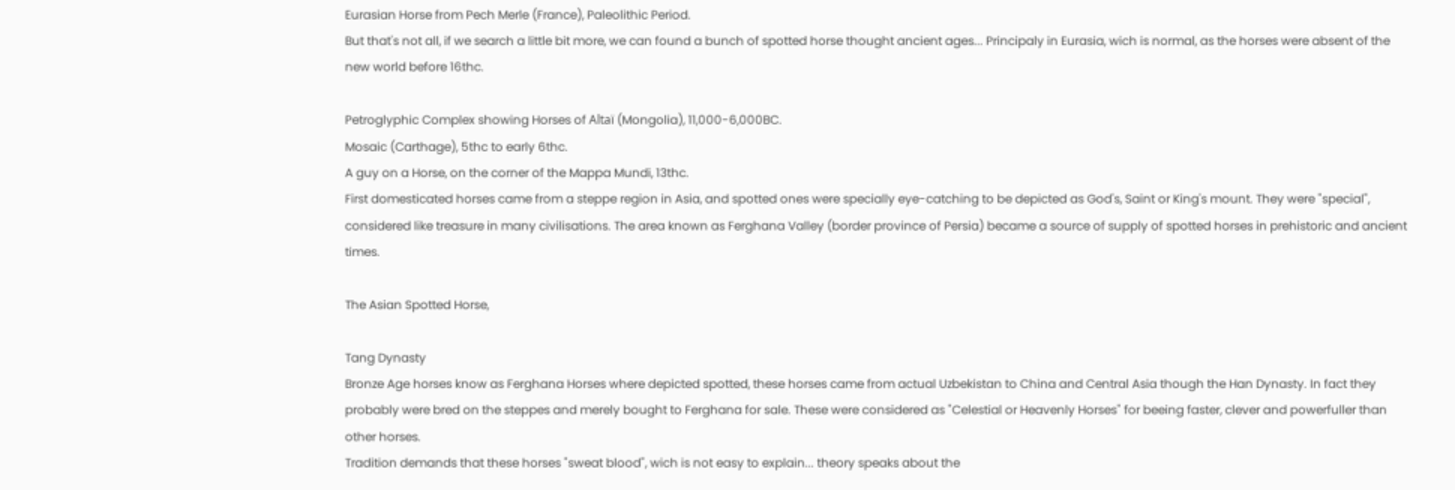Eurasian Horse from Pech Merle (France), Paleolithic Period.
But that's not all, if we search a little bit more, we can found a bunch of spotted horse thought ancient ages... Principaly in Eurasia, wich is normal, as the horses were absent of the new world before 16thc.

Petroglyphic Complex showing Horses of Altaï (Mongolia), 11,000-6,000BC.
Mosaic (Carthage), 5thc to early 6thc.
A guy on a Horse, on the corner of the Mappa Mundi, 13thc.
First domesticated horses came from a steppe region in Asia, and spotted ones were specially eye-catching to be depicted as God's, Saint or King's mount. They were "special", considered like treasure in many civilisations. The area known as Ferghana Valley (border province of Persia) became a source of supply of spotted horses in prehistoric and ancient times.

The Asian Spotted Horse,

Tang Dynasty
Bronze Age horses know as Ferghana Horses where depicted spotted, these horses came from actual Uzbekistan to China and Central Asia though the Han Dynasty. In fact they probably were bred on the steppes and merely bought to Ferghana for sale. These were considered as "Celestial or Heavenly Horses" for beeing faster, clever and powerfuller than other horses.
Tradition demands that these horses "sweat blood", wich is not easy to explain... theory speaks about the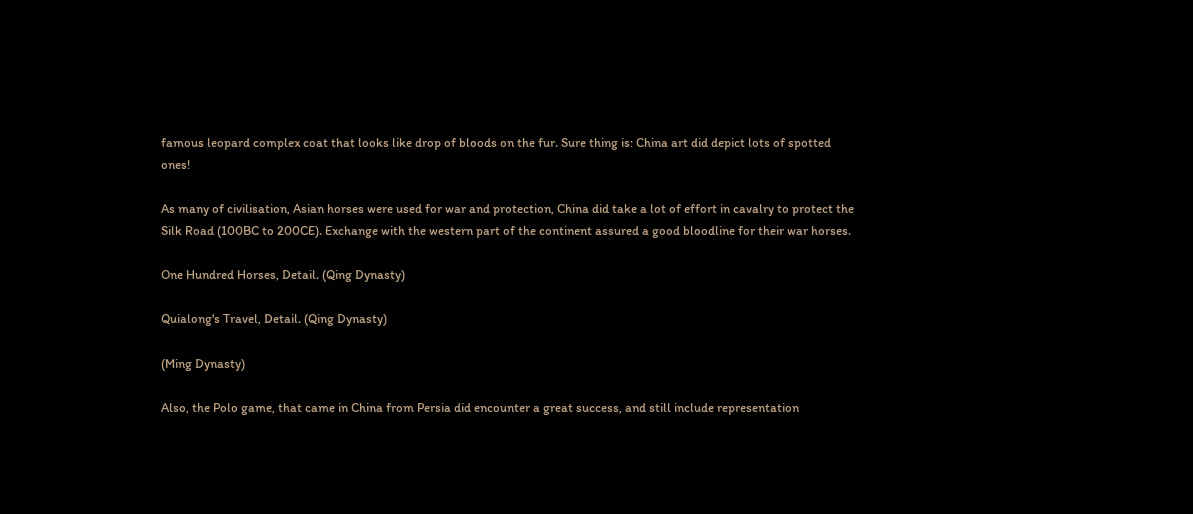famous leopard complex coat that looks like drop of bloods on the fur. Sure thing is: China art did depict lots of spotted ones!

As many of civilisation, Asian horses were used for war and protection, China did take a lot of effort in cavalry to protect the Silk Road (100BC to 200CE). Exchange with the western part of the continent assured a good bloodline for their war horses.

One Hundred Horses, Detail. (Qing Dynasty)

Quialong's Travel, Detail. (Qing Dynasty)

(Ming Dynasty)

Also, the Polo game, that came in China from Persia did encounter a great success, and still include representation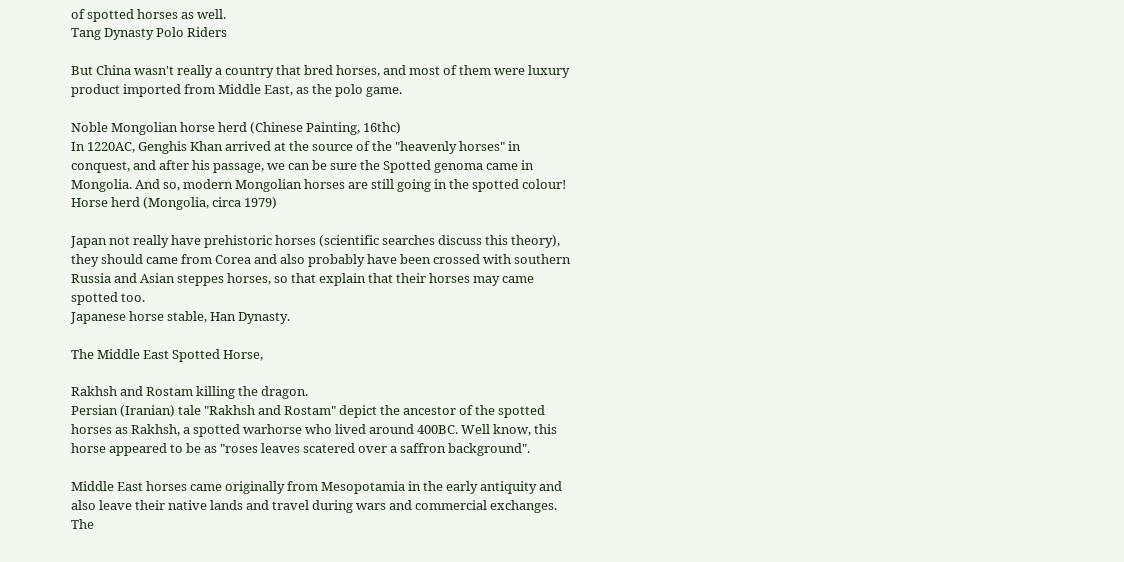of spotted horses as well.
Tang Dynasty Polo Riders

But China wasn't really a country that bred horses, and most of them were luxury product imported from Middle East, as the polo game.

Noble Mongolian horse herd (Chinese Painting, 16thc)
In 1220AC, Genghis Khan arrived at the source of the "heavenly horses" in conquest, and after his passage, we can be sure the Spotted genoma came in Mongolia. And so, modern Mongolian horses are still going in the spotted colour!
Horse herd (Mongolia, circa 1979)

Japan not really have prehistoric horses (scientific searches discuss this theory), they should came from Corea and also probably have been crossed with southern Russia and Asian steppes horses, so that explain that their horses may came spotted too.
Japanese horse stable, Han Dynasty.

The Middle East Spotted Horse,

Rakhsh and Rostam killing the dragon.
Persian (Iranian) tale "Rakhsh and Rostam" depict the ancestor of the spotted horses as Rakhsh, a spotted warhorse who lived around 400BC. Well know, this horse appeared to be as "roses leaves scatered over a saffron background".

Middle East horses came originally from Mesopotamia in the early antiquity and also leave their native lands and travel during wars and commercial exchanges. The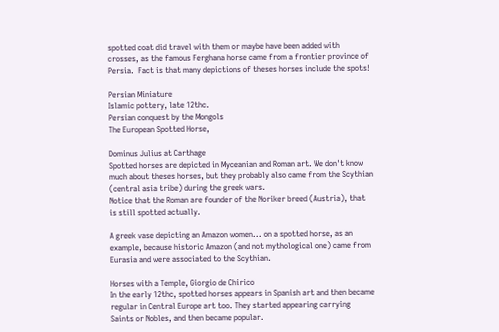spotted coat did travel with them or maybe have been added with crosses, as the famous Ferghana horse came from a frontier province of Persia.  Fact is that many depictions of theses horses include the spots!

Persian Miniature
Islamic pottery, late 12thc.
Persian conquest by the Mongols
The European Spotted Horse,

Dominus Julius at Carthage
Spotted horses are depicted in Myceanian and Roman art. We don't know much about theses horses, but they probably also came from the Scythian (central asia tribe) during the greek wars.
Notice that the Roman are founder of the Noriker breed (Austria), that is still spotted actually.

A greek vase depicting an Amazon women... on a spotted horse, as an example, because historic Amazon (and not mythological one) came from Eurasia and were associated to the Scythian.

Horses with a Temple, Giorgio de Chirico
In the early 12thc, spotted horses appears in Spanish art and then became regular in Central Europe art too. They started appearing carrying Saints or Nobles, and then became popular.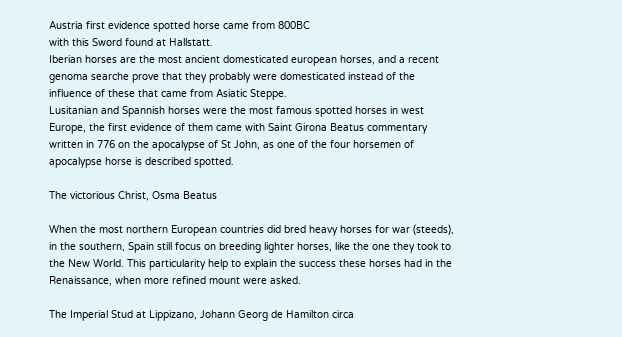Austria first evidence spotted horse came from 800BC
with this Sword found at Hallstatt.
Iberian horses are the most ancient domesticated european horses, and a recent genoma searche prove that they probably were domesticated instead of the influence of these that came from Asiatic Steppe.
Lusitanian and Spannish horses were the most famous spotted horses in west Europe, the first evidence of them came with Saint Girona Beatus commentary written in 776 on the apocalypse of St John, as one of the four horsemen of apocalypse horse is described spotted.

The victorious Christ, Osma Beatus

When the most northern European countries did bred heavy horses for war (steeds), in the southern, Spain still focus on breeding lighter horses, like the one they took to the New World. This particularity help to explain the success these horses had in the Renaissance, when more refined mount were asked.

The Imperial Stud at Lippizano, Johann Georg de Hamilton circa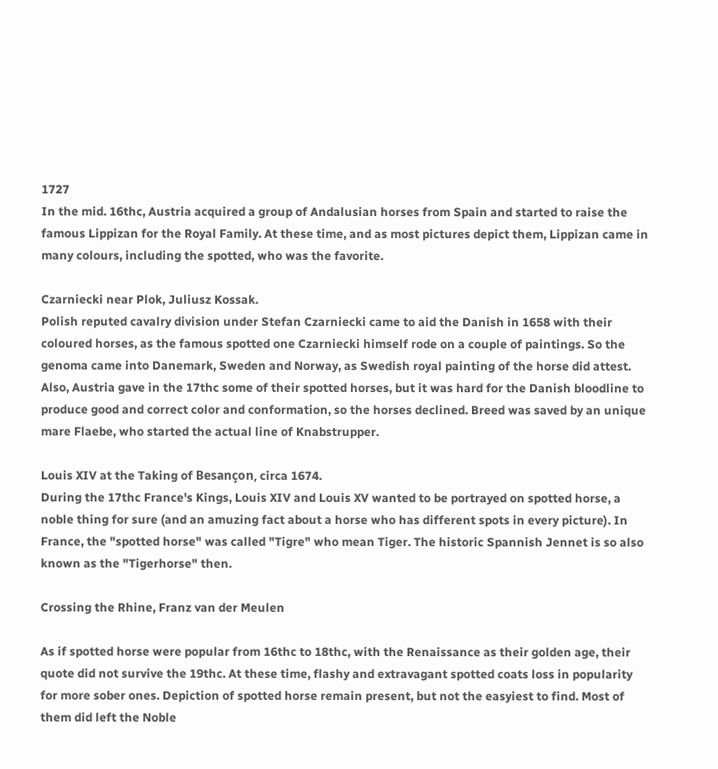1727
In the mid. 16thc, Austria acquired a group of Andalusian horses from Spain and started to raise the famous Lippizan for the Royal Family. At these time, and as most pictures depict them, Lippizan came in many colours, including the spotted, who was the favorite.

Czarniecki near Plok, Juliusz Kossak.
Polish reputed cavalry division under Stefan Czarniecki came to aid the Danish in 1658 with their coloured horses, as the famous spotted one Czarniecki himself rode on a couple of paintings. So the genoma came into Danemark, Sweden and Norway, as Swedish royal painting of the horse did attest. Also, Austria gave in the 17thc some of their spotted horses, but it was hard for the Danish bloodline to produce good and correct color and conformation, so the horses declined. Breed was saved by an unique mare Flaebe, who started the actual line of Knabstrupper.

Louis XIV at the Taking of Besançon, circa 1674.
During the 17thc France's Kings, Louis XIV and Louis XV wanted to be portrayed on spotted horse, a noble thing for sure (and an amuzing fact about a horse who has different spots in every picture). In France, the "spotted horse" was called "Tigre" who mean Tiger. The historic Spannish Jennet is so also known as the "Tigerhorse" then.

Crossing the Rhine, Franz van der Meulen

As if spotted horse were popular from 16thc to 18thc, with the Renaissance as their golden age, their quote did not survive the 19thc. At these time, flashy and extravagant spotted coats loss in popularity for more sober ones. Depiction of spotted horse remain present, but not the easyiest to find. Most of them did left the Noble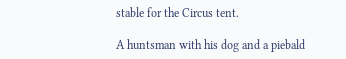stable for the Circus tent.

A huntsman with his dog and a piebald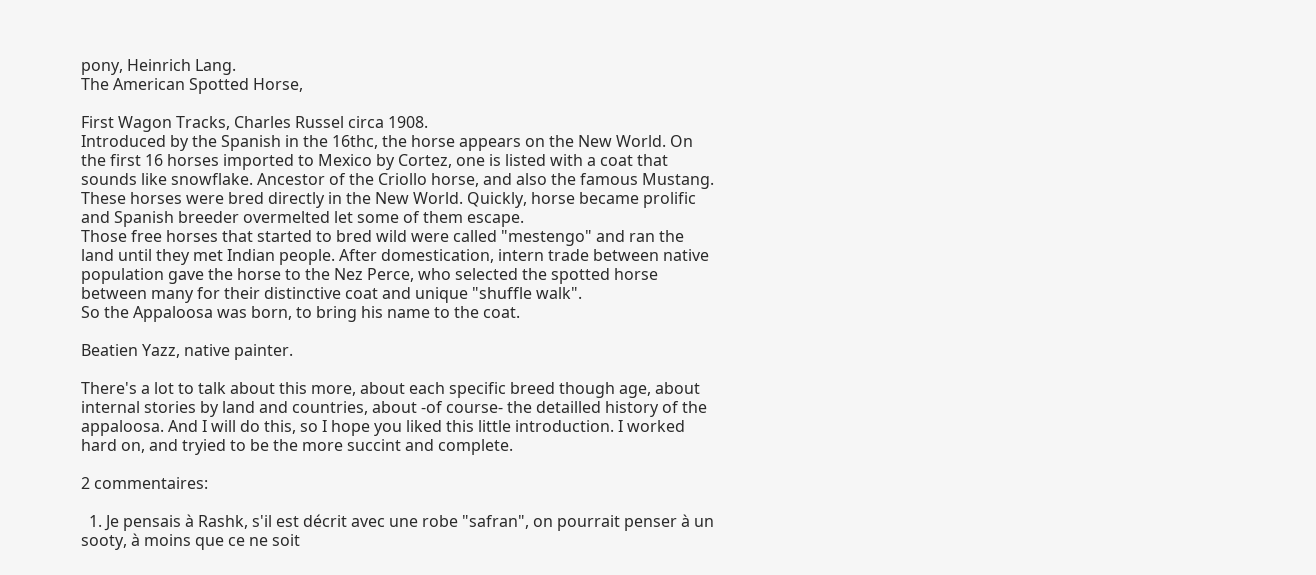pony, Heinrich Lang.
The American Spotted Horse,

First Wagon Tracks, Charles Russel circa 1908.
Introduced by the Spanish in the 16thc, the horse appears on the New World. On the first 16 horses imported to Mexico by Cortez, one is listed with a coat that sounds like snowflake. Ancestor of the Criollo horse, and also the famous Mustang. These horses were bred directly in the New World. Quickly, horse became prolific and Spanish breeder overmelted let some of them escape.
Those free horses that started to bred wild were called "mestengo" and ran the land until they met Indian people. After domestication, intern trade between native population gave the horse to the Nez Perce, who selected the spotted horse between many for their distinctive coat and unique "shuffle walk".
So the Appaloosa was born, to bring his name to the coat.

Beatien Yazz, native painter.

There's a lot to talk about this more, about each specific breed though age, about internal stories by land and countries, about -of course- the detailled history of the appaloosa. And I will do this, so I hope you liked this little introduction. I worked hard on, and tryied to be the more succint and complete.

2 commentaires:

  1. Je pensais à Rashk, s'il est décrit avec une robe "safran", on pourrait penser à un sooty, à moins que ce ne soit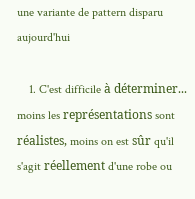une variante de pattern disparu aujourd'hui

    1. C'est difficile à déterminer... moins les représentations sont réalistes, moins on est sûr qu'il s'agit réellement d'une robe ou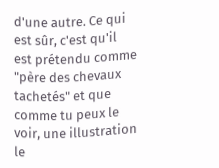d'une autre. Ce qui est sûr, c'est qu'il est prétendu comme "père des chevaux tachetés" et que comme tu peux le voir, une illustration le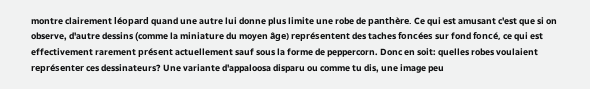montre clairement léopard quand une autre lui donne plus limite une robe de panthère. Ce qui est amusant c'est que si on observe, d'autre dessins (comme la miniature du moyen âge) représentent des taches foncées sur fond foncé, ce qui est effectivement rarement présent actuellement sauf sous la forme de peppercorn. Donc en soit: quelles robes voulaient représenter ces dessinateurs? Une variante d'appaloosa disparu ou comme tu dis, une image peu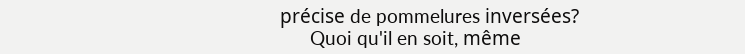précise de pommelures inversées?
      Quoi qu'il en soit, même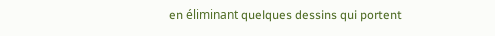en éliminant quelques dessins qui portent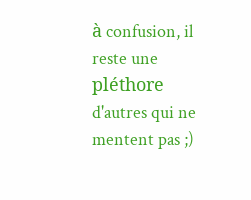à confusion, il reste une pléthore d'autres qui ne mentent pas ;)